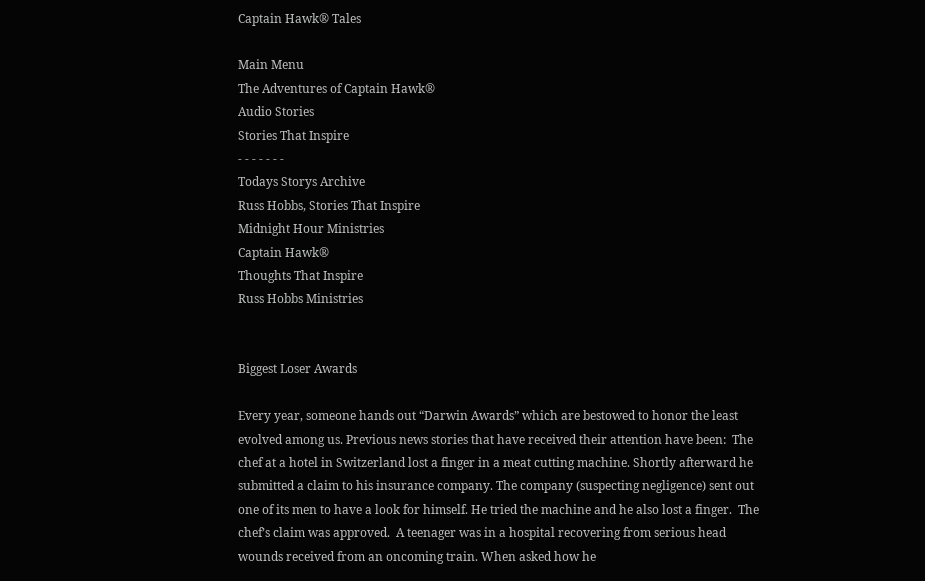Captain Hawk® Tales

Main Menu
The Adventures of Captain Hawk®
Audio Stories
Stories That Inspire
- - - - - - -
Todays Storys Archive
Russ Hobbs, Stories That Inspire
Midnight Hour Ministries
Captain Hawk®
Thoughts That Inspire
Russ Hobbs Ministries


Biggest Loser Awards

Every year, someone hands out “Darwin Awards” which are bestowed to honor the least evolved among us. Previous news stories that have received their attention have been:  The chef at a hotel in Switzerland lost a finger in a meat cutting machine. Shortly afterward he submitted a claim to his insurance company. The company (suspecting negligence) sent out one of its men to have a look for himself. He tried the machine and he also lost a finger.  The chef’s claim was approved.  A teenager was in a hospital recovering from serious head wounds received from an oncoming train. When asked how he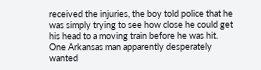received the injuries, the boy told police that he was simply trying to see how close he could get his head to a moving train before he was hit.  One Arkansas man apparently desperately wanted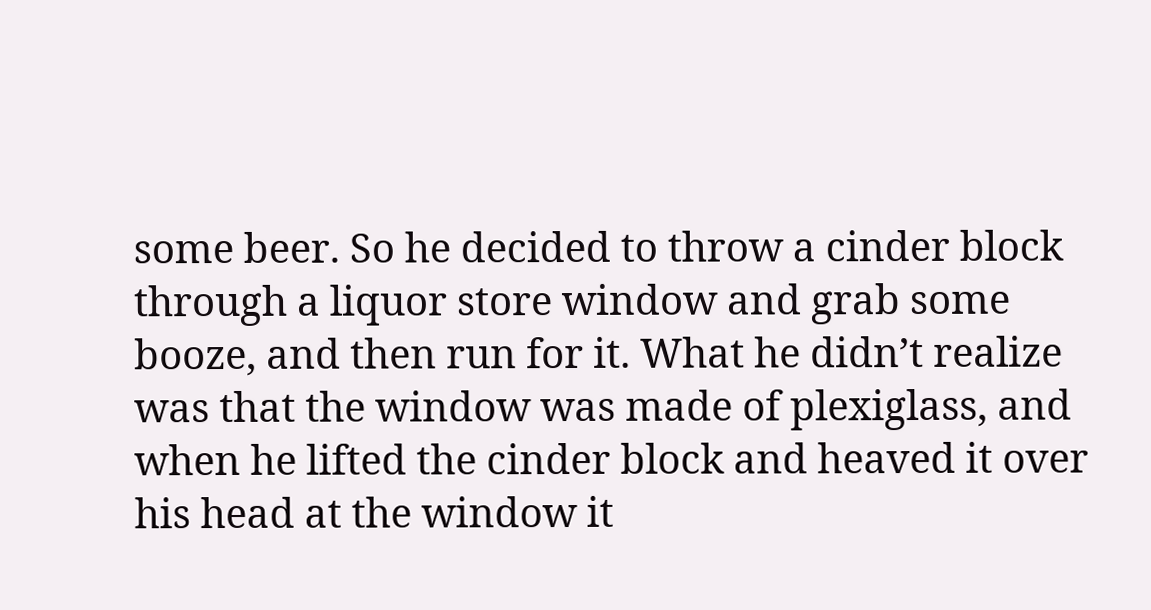some beer. So he decided to throw a cinder block through a liquor store window and grab some booze, and then run for it. What he didn’t realize was that the window was made of plexiglass, and when he lifted the cinder block and heaved it over his head at the window it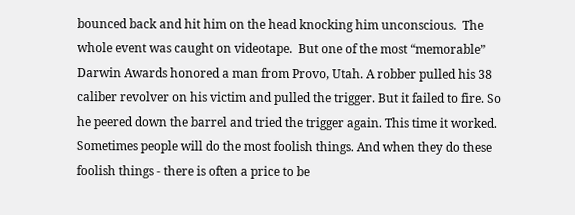bounced back and hit him on the head knocking him unconscious.  The whole event was caught on videotape.  But one of the most “memorable” Darwin Awards honored a man from Provo, Utah. A robber pulled his 38 caliber revolver on his victim and pulled the trigger. But it failed to fire. So he peered down the barrel and tried the trigger again. This time it worked. Sometimes people will do the most foolish things. And when they do these foolish things - there is often a price to be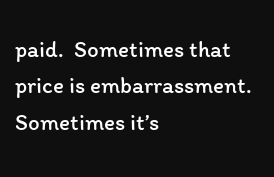paid.  Sometimes that price is embarrassment.  Sometimes it’s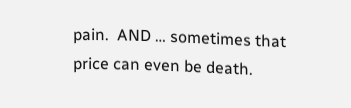pain.  AND … sometimes that price can even be death.